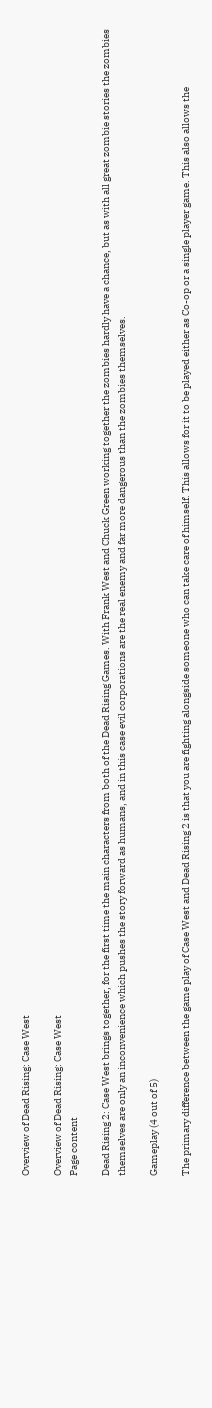Overview of Dead Rising: Case West

Overview of Dead Rising: Case West
Page content

Dead Rising 2: Case West brings together, for the first time the main characters from both of the Dead Rising Games. With Frank West and Chuck Green working together the zombies hardly have a chance, but as with all great zombie stories the zombies themselves are only an inconvenience which pushes the story forward as humans, and in this case evil corporations are the real enemy and far more dangerous than the zombies themselves.

Gameplay (4 out of 5)

The primary difference between the game play of Case West and Dead Rising 2 is that you are fighting alongside someone who can take care of himself. This allows for it to be played either as Co-op or a single player game. This also allows the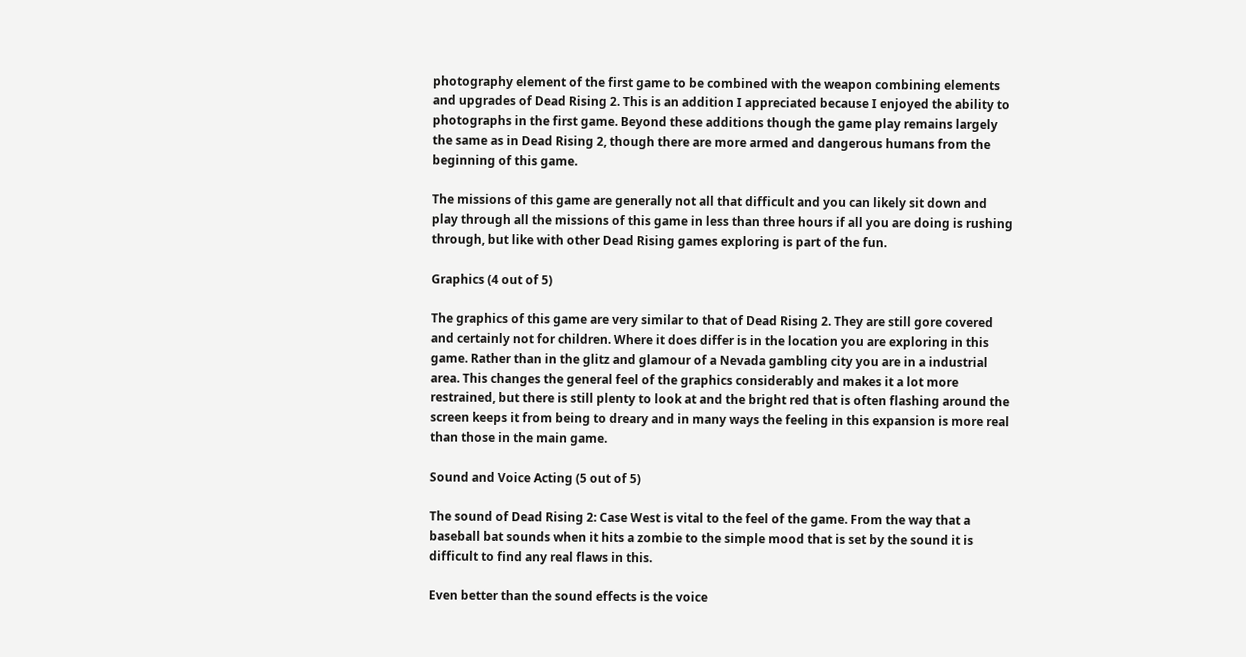photography element of the first game to be combined with the weapon combining elements and upgrades of Dead Rising 2. This is an addition I appreciated because I enjoyed the ability to photographs in the first game. Beyond these additions though the game play remains largely the same as in Dead Rising 2, though there are more armed and dangerous humans from the beginning of this game.

The missions of this game are generally not all that difficult and you can likely sit down and play through all the missions of this game in less than three hours if all you are doing is rushing through, but like with other Dead Rising games exploring is part of the fun.

Graphics (4 out of 5)

The graphics of this game are very similar to that of Dead Rising 2. They are still gore covered and certainly not for children. Where it does differ is in the location you are exploring in this game. Rather than in the glitz and glamour of a Nevada gambling city you are in a industrial area. This changes the general feel of the graphics considerably and makes it a lot more restrained, but there is still plenty to look at and the bright red that is often flashing around the screen keeps it from being to dreary and in many ways the feeling in this expansion is more real than those in the main game.

Sound and Voice Acting (5 out of 5)

The sound of Dead Rising 2: Case West is vital to the feel of the game. From the way that a baseball bat sounds when it hits a zombie to the simple mood that is set by the sound it is difficult to find any real flaws in this.

Even better than the sound effects is the voice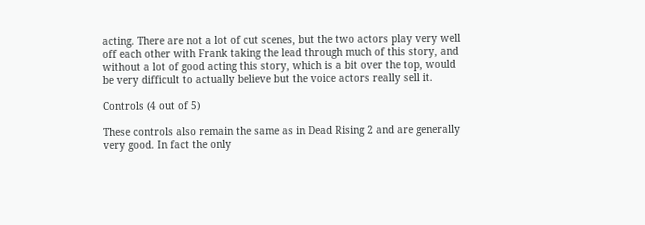acting. There are not a lot of cut scenes, but the two actors play very well off each other with Frank taking the lead through much of this story, and without a lot of good acting this story, which is a bit over the top, would be very difficult to actually believe but the voice actors really sell it.

Controls (4 out of 5)

These controls also remain the same as in Dead Rising 2 and are generally very good. In fact the only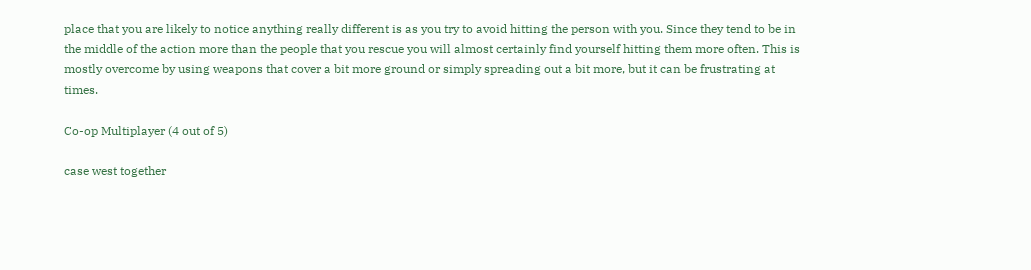place that you are likely to notice anything really different is as you try to avoid hitting the person with you. Since they tend to be in the middle of the action more than the people that you rescue you will almost certainly find yourself hitting them more often. This is mostly overcome by using weapons that cover a bit more ground or simply spreading out a bit more, but it can be frustrating at times.

Co-op Multiplayer (4 out of 5)

case west together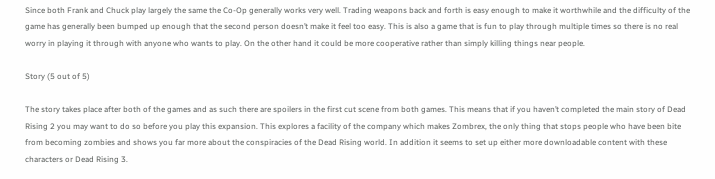Since both Frank and Chuck play largely the same the Co-Op generally works very well. Trading weapons back and forth is easy enough to make it worthwhile and the difficulty of the game has generally been bumped up enough that the second person doesn’t make it feel too easy. This is also a game that is fun to play through multiple times so there is no real worry in playing it through with anyone who wants to play. On the other hand it could be more cooperative rather than simply killing things near people.

Story (5 out of 5)

The story takes place after both of the games and as such there are spoilers in the first cut scene from both games. This means that if you haven’t completed the main story of Dead Rising 2 you may want to do so before you play this expansion. This explores a facility of the company which makes Zombrex, the only thing that stops people who have been bite from becoming zombies and shows you far more about the conspiracies of the Dead Rising world. In addition it seems to set up either more downloadable content with these characters or Dead Rising 3.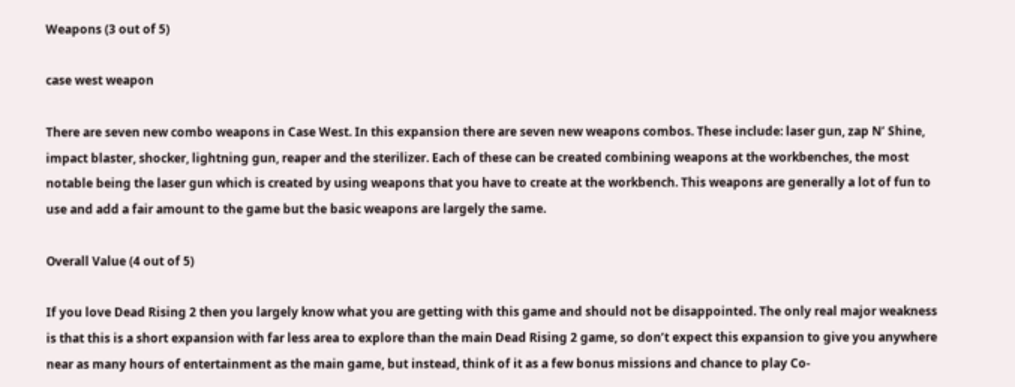Weapons (3 out of 5)

case west weapon

There are seven new combo weapons in Case West. In this expansion there are seven new weapons combos. These include: laser gun, zap N’ Shine, impact blaster, shocker, lightning gun, reaper and the sterilizer. Each of these can be created combining weapons at the workbenches, the most notable being the laser gun which is created by using weapons that you have to create at the workbench. This weapons are generally a lot of fun to use and add a fair amount to the game but the basic weapons are largely the same.

Overall Value (4 out of 5)

If you love Dead Rising 2 then you largely know what you are getting with this game and should not be disappointed. The only real major weakness is that this is a short expansion with far less area to explore than the main Dead Rising 2 game, so don’t expect this expansion to give you anywhere near as many hours of entertainment as the main game, but instead, think of it as a few bonus missions and chance to play Co-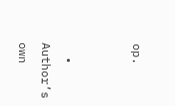op.


  • Author’s own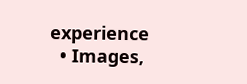experience
  • Images,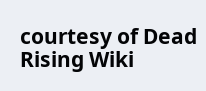courtesy of Dead Rising Wiki